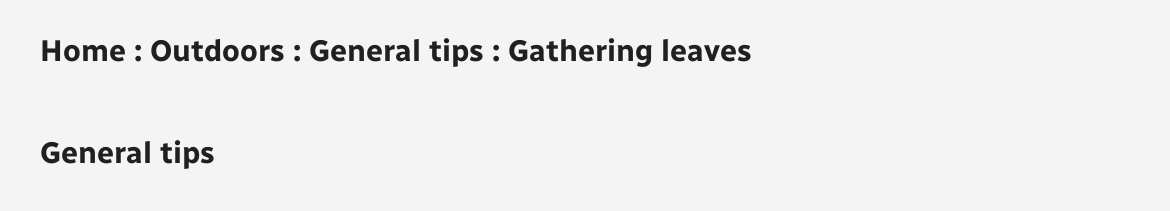Home : Outdoors : General tips : Gathering leaves

General tips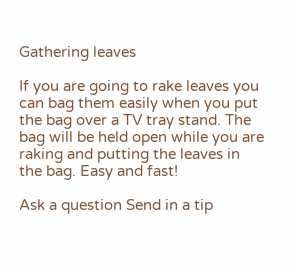Gathering leaves

If you are going to rake leaves you can bag them easily when you put the bag over a TV tray stand. The bag will be held open while you are raking and putting the leaves in the bag. Easy and fast!

Ask a question Send in a tip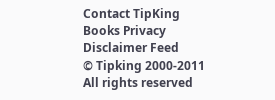Contact TipKing Books Privacy Disclaimer Feed
© Tipking 2000-2011 All rights reserved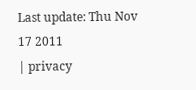Last update: Thu Nov 17 2011
| privacy